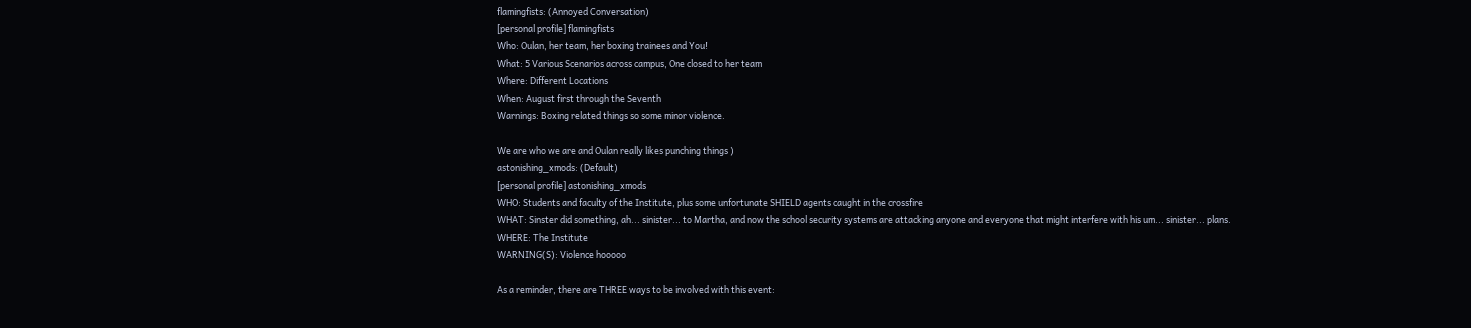flamingfists: (Annoyed Conversation)
[personal profile] flamingfists
Who: Oulan, her team, her boxing trainees and You!
What: 5 Various Scenarios across campus, One closed to her team
Where: Different Locations
When: August first through the Seventh
Warnings: Boxing related things so some minor violence.

We are who we are and Oulan really likes punching things )
astonishing_xmods: (Default)
[personal profile] astonishing_xmods
WHO: Students and faculty of the Institute, plus some unfortunate SHIELD agents caught in the crossfire
WHAT: Sinster did something, ah... sinister... to Martha, and now the school security systems are attacking anyone and everyone that might interfere with his um... sinister... plans.
WHERE: The Institute
WARNING(S): Violence hooooo

As a reminder, there are THREE ways to be involved with this event: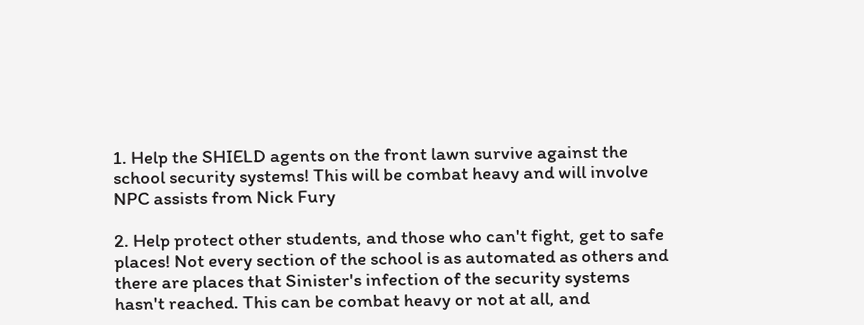1. Help the SHIELD agents on the front lawn survive against the school security systems! This will be combat heavy and will involve NPC assists from Nick Fury

2. Help protect other students, and those who can't fight, get to safe places! Not every section of the school is as automated as others and there are places that Sinister's infection of the security systems hasn't reached. This can be combat heavy or not at all, and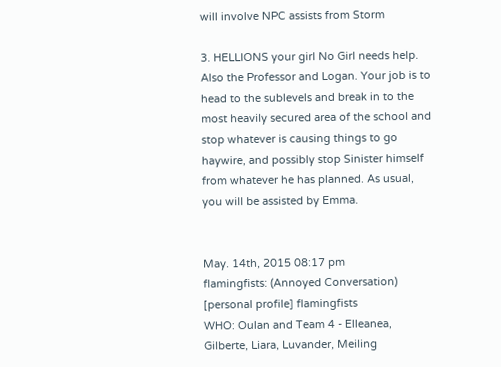will involve NPC assists from Storm

3. HELLIONS your girl No Girl needs help. Also the Professor and Logan. Your job is to head to the sublevels and break in to the most heavily secured area of the school and stop whatever is causing things to go haywire, and possibly stop Sinister himself from whatever he has planned. As usual, you will be assisted by Emma.


May. 14th, 2015 08:17 pm
flamingfists: (Annoyed Conversation)
[personal profile] flamingfists
WHO: Oulan and Team 4 - Elleanea, Gilberte, Liara, Luvander, Meiling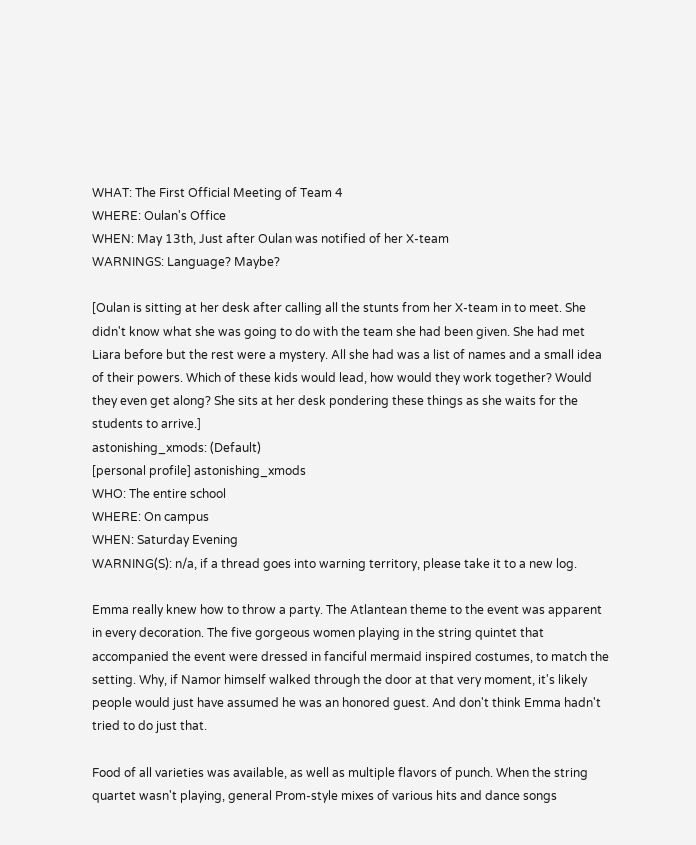WHAT: The First Official Meeting of Team 4
WHERE: Oulan's Office
WHEN: May 13th, Just after Oulan was notified of her X-team
WARNINGS: Language? Maybe?

[Oulan is sitting at her desk after calling all the stunts from her X-team in to meet. She didn't know what she was going to do with the team she had been given. She had met Liara before but the rest were a mystery. All she had was a list of names and a small idea of their powers. Which of these kids would lead, how would they work together? Would they even get along? She sits at her desk pondering these things as she waits for the students to arrive.]
astonishing_xmods: (Default)
[personal profile] astonishing_xmods
WHO: The entire school
WHERE: On campus
WHEN: Saturday Evening
WARNING(S): n/a, if a thread goes into warning territory, please take it to a new log.

Emma really knew how to throw a party. The Atlantean theme to the event was apparent in every decoration. The five gorgeous women playing in the string quintet that accompanied the event were dressed in fanciful mermaid inspired costumes, to match the setting. Why, if Namor himself walked through the door at that very moment, it's likely people would just have assumed he was an honored guest. And don't think Emma hadn't tried to do just that.

Food of all varieties was available, as well as multiple flavors of punch. When the string quartet wasn't playing, general Prom-style mixes of various hits and dance songs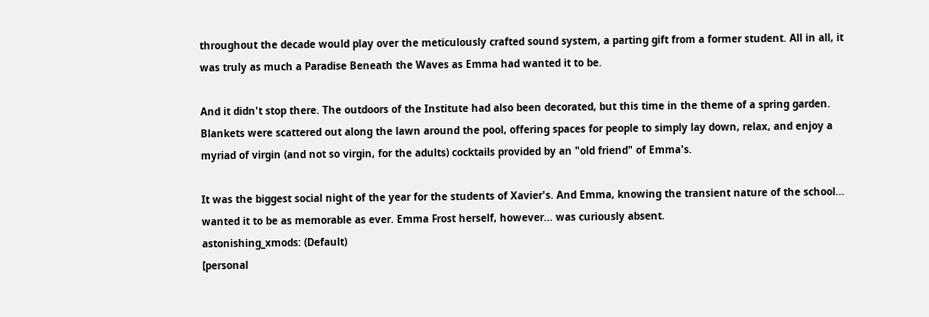throughout the decade would play over the meticulously crafted sound system, a parting gift from a former student. All in all, it was truly as much a Paradise Beneath the Waves as Emma had wanted it to be.

And it didn't stop there. The outdoors of the Institute had also been decorated, but this time in the theme of a spring garden. Blankets were scattered out along the lawn around the pool, offering spaces for people to simply lay down, relax, and enjoy a myriad of virgin (and not so virgin, for the adults) cocktails provided by an "old friend" of Emma's.

It was the biggest social night of the year for the students of Xavier's. And Emma, knowing the transient nature of the school... wanted it to be as memorable as ever. Emma Frost herself, however... was curiously absent.
astonishing_xmods: (Default)
[personal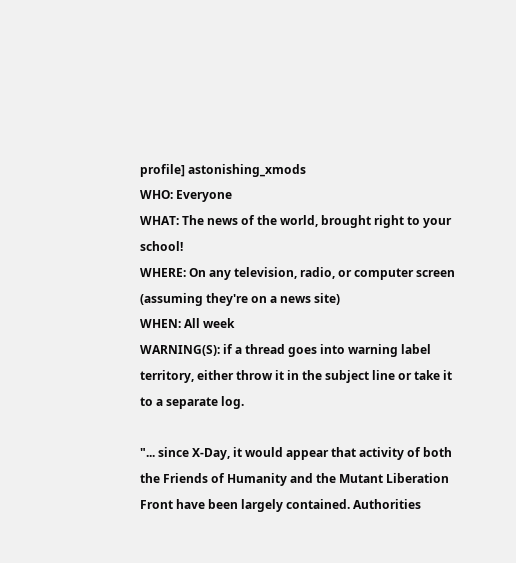profile] astonishing_xmods
WHO: Everyone
WHAT: The news of the world, brought right to your school!
WHERE: On any television, radio, or computer screen (assuming they're on a news site)
WHEN: All week
WARNING(S): if a thread goes into warning label territory, either throw it in the subject line or take it to a separate log.

"... since X-Day, it would appear that activity of both the Friends of Humanity and the Mutant Liberation Front have been largely contained. Authorities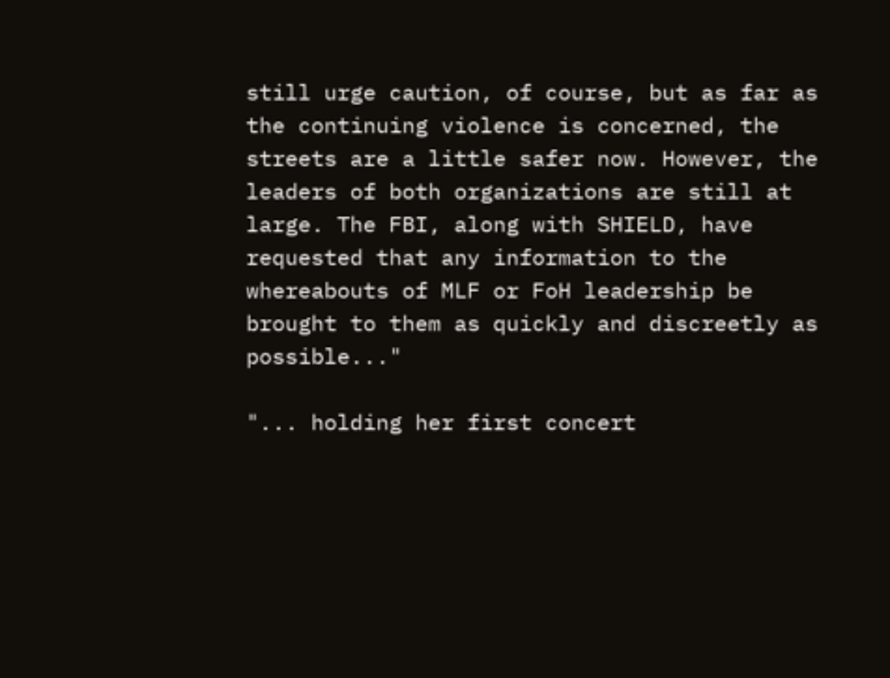still urge caution, of course, but as far as the continuing violence is concerned, the streets are a little safer now. However, the leaders of both organizations are still at large. The FBI, along with SHIELD, have requested that any information to the whereabouts of MLF or FoH leadership be brought to them as quickly and discreetly as possible..."

"... holding her first concert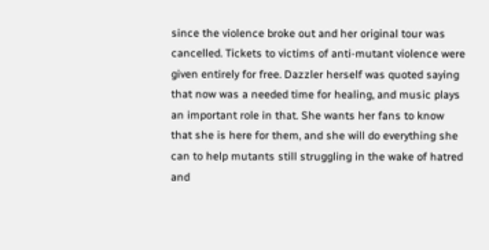since the violence broke out and her original tour was cancelled. Tickets to victims of anti-mutant violence were given entirely for free. Dazzler herself was quoted saying that now was a needed time for healing, and music plays an important role in that. She wants her fans to know that she is here for them, and she will do everything she can to help mutants still struggling in the wake of hatred and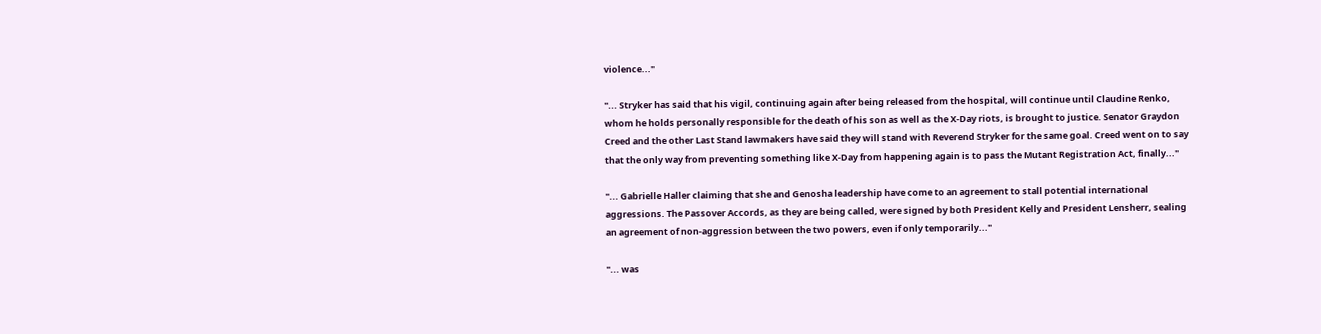violence..."

"... Stryker has said that his vigil, continuing again after being released from the hospital, will continue until Claudine Renko, whom he holds personally responsible for the death of his son as well as the X-Day riots, is brought to justice. Senator Graydon Creed and the other Last Stand lawmakers have said they will stand with Reverend Stryker for the same goal. Creed went on to say that the only way from preventing something like X-Day from happening again is to pass the Mutant Registration Act, finally..."

"... Gabrielle Haller claiming that she and Genosha leadership have come to an agreement to stall potential international aggressions. The Passover Accords, as they are being called, were signed by both President Kelly and President Lensherr, sealing an agreement of non-aggression between the two powers, even if only temporarily..."

"... was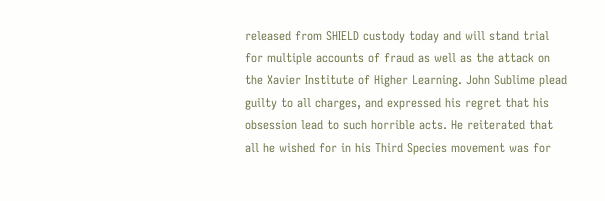released from SHIELD custody today and will stand trial for multiple accounts of fraud as well as the attack on the Xavier Institute of Higher Learning. John Sublime plead guilty to all charges, and expressed his regret that his obsession lead to such horrible acts. He reiterated that all he wished for in his Third Species movement was for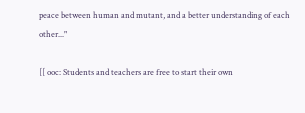peace between human and mutant, and a better understanding of each other..."

[[ ooc: Students and teachers are free to start their own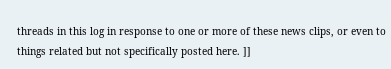threads in this log in response to one or more of these news clips, or even to things related but not specifically posted here. ]]